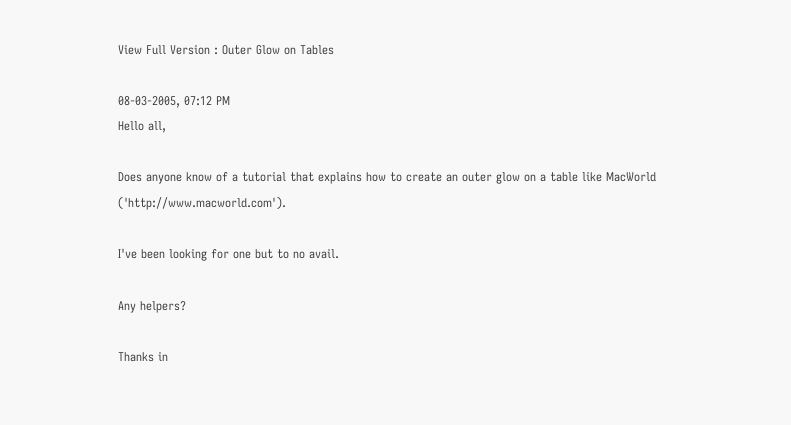View Full Version : Outer Glow on Tables

08-03-2005, 07:12 PM
Hello all,

Does anyone know of a tutorial that explains how to create an outer glow on a table like MacWorld ('http://www.macworld.com').

I've been looking for one but to no avail.

Any helpers?

Thanks in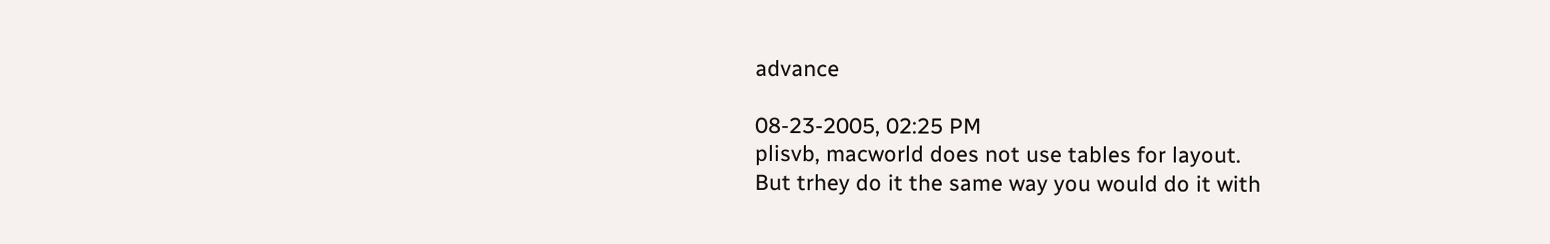advance

08-23-2005, 02:25 PM
plisvb, macworld does not use tables for layout.
But trhey do it the same way you would do it with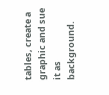tables, create a graphic and sue it as background.